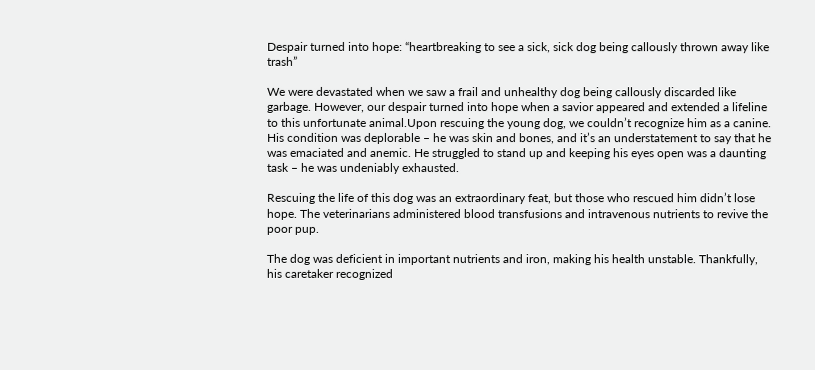Despair turned into hope: “heartbreaking to see a sick, sick dog being callously thrown away like trash”

We were devastated when we saw a frail and unhealthy dog being callously discarded like garbage. However, our despair turned into hope when a savior appeared and extended a lifeline to this unfortunate animal.Upon rescuing the young dog, we couldn’t recognize him as a canine. His condition was deplorable – he was skin and bones, and it’s an understatement to say that he was emaciated and anemic. He struggled to stand up and keeping his eyes open was a daunting task – he was undeniably exhausted.

Rescuing the life of this dog was an extraordinary feat, but those who rescued him didn’t lose hope. The veterinarians administered blood transfusions and intravenous nutrients to revive the poor pup.

The dog was deficient in important nutrients and iron, making his health unstable. Thankfully, his caretaker recognized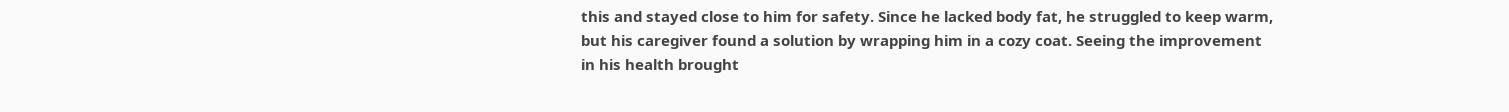this and stayed close to him for safety. Since he lacked body fat, he struggled to keep warm, but his caregiver found a solution by wrapping him in a cozy coat. Seeing the improvement in his health brought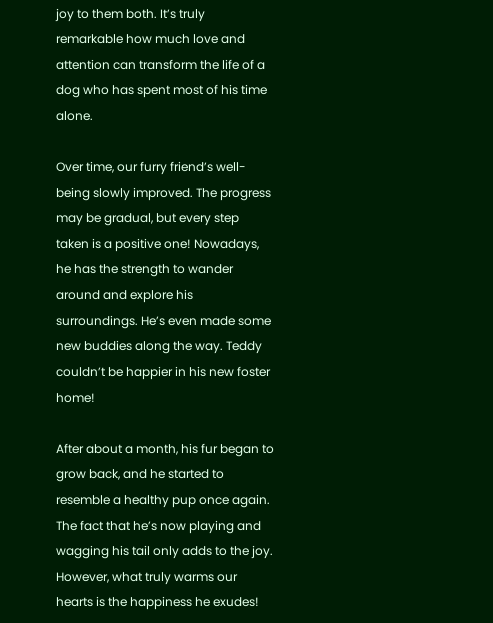joy to them both. It’s truly remarkable how much love and attention can transform the life of a dog who has spent most of his time alone.

Over time, our furry friend’s well-being slowly improved. The progress may be gradual, but every step taken is a positive one! Nowadays, he has the strength to wander around and explore his surroundings. He’s even made some new buddies along the way. Teddy couldn’t be happier in his new foster home!

After about a month, his fur began to grow back, and he started to resemble a healthy pup once again. The fact that he’s now playing and wagging his tail only adds to the joy. However, what truly warms our hearts is the happiness he exudes!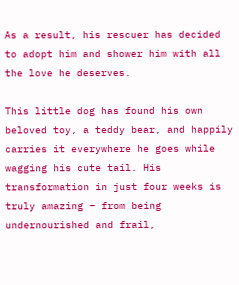As a result, his rescuer has decided to adopt him and shower him with all the love he deserves.

This little dog has found his own beloved toy, a teddy bear, and happily carries it everywhere he goes while wagging his cute tail. His transformation in just four weeks is truly amazing – from being undernourished and frail,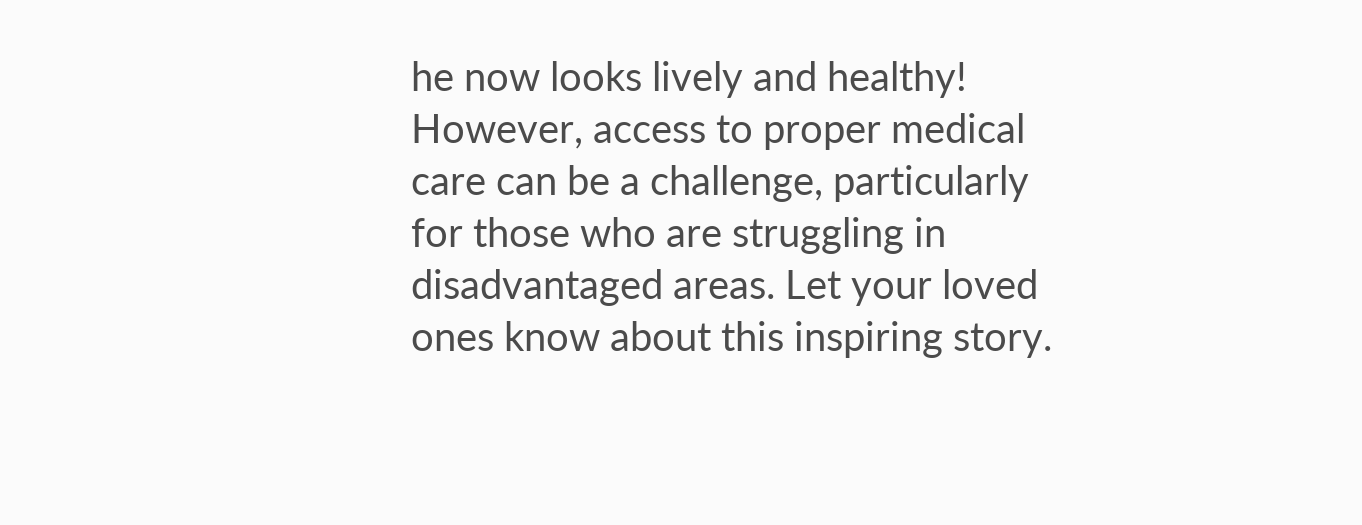he now looks lively and healthy! However, access to proper medical care can be a challenge, particularly for those who are struggling in disadvantaged areas. Let your loved ones know about this inspiring story.